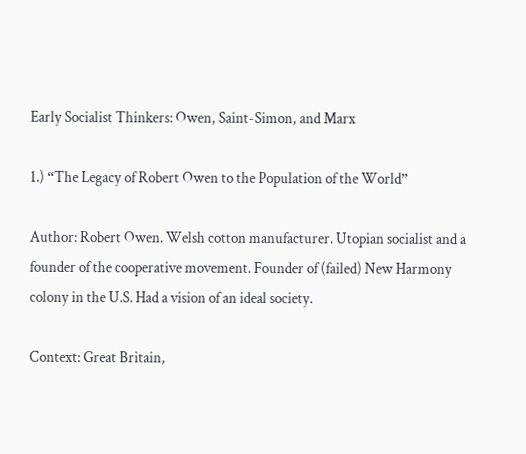Early Socialist Thinkers: Owen, Saint-Simon, and Marx

1.) “The Legacy of Robert Owen to the Population of the World”

Author: Robert Owen. Welsh cotton manufacturer. Utopian socialist and a founder of the cooperative movement. Founder of (failed) New Harmony colony in the U.S. Had a vision of an ideal society.

Context: Great Britain,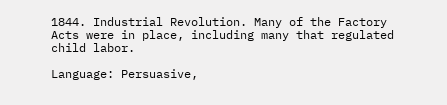1844. Industrial Revolution. Many of the Factory Acts were in place, including many that regulated child labor.

Language: Persuasive,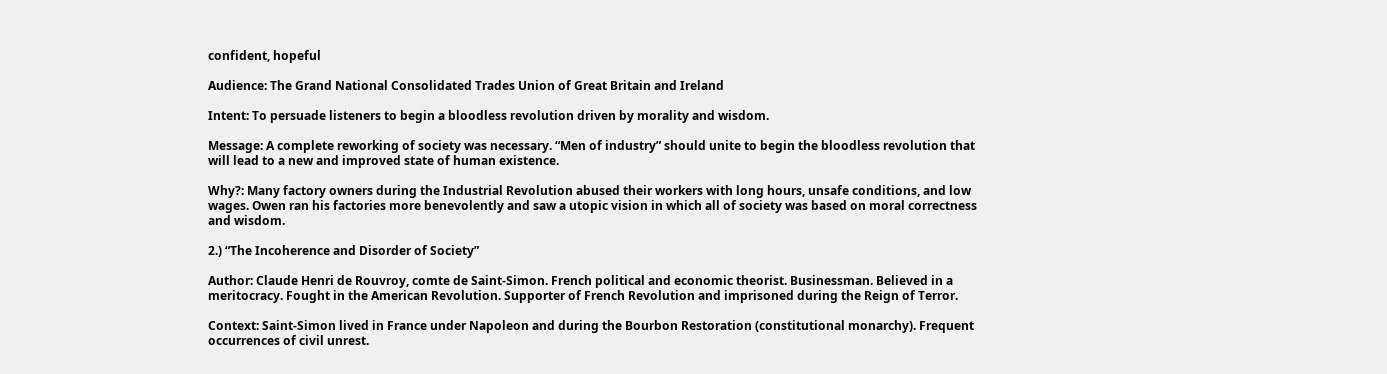confident, hopeful

Audience: The Grand National Consolidated Trades Union of Great Britain and Ireland

Intent: To persuade listeners to begin a bloodless revolution driven by morality and wisdom.

Message: A complete reworking of society was necessary. “Men of industry” should unite to begin the bloodless revolution that will lead to a new and improved state of human existence.

Why?: Many factory owners during the Industrial Revolution abused their workers with long hours, unsafe conditions, and low wages. Owen ran his factories more benevolently and saw a utopic vision in which all of society was based on moral correctness and wisdom.

2.) “The Incoherence and Disorder of Society”

Author: Claude Henri de Rouvroy, comte de Saint-Simon. French political and economic theorist. Businessman. Believed in a meritocracy. Fought in the American Revolution. Supporter of French Revolution and imprisoned during the Reign of Terror.

Context: Saint-Simon lived in France under Napoleon and during the Bourbon Restoration (constitutional monarchy). Frequent occurrences of civil unrest.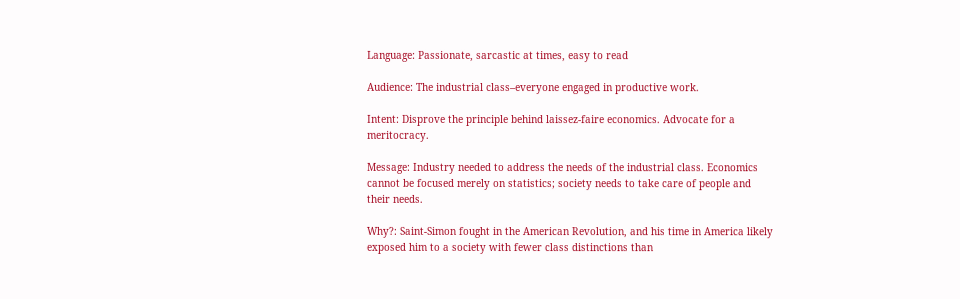Language: Passionate, sarcastic at times, easy to read

Audience: The industrial class–everyone engaged in productive work.

Intent: Disprove the principle behind laissez-faire economics. Advocate for a meritocracy.

Message: Industry needed to address the needs of the industrial class. Economics cannot be focused merely on statistics; society needs to take care of people and their needs.

Why?: Saint-Simon fought in the American Revolution, and his time in America likely exposed him to a society with fewer class distinctions than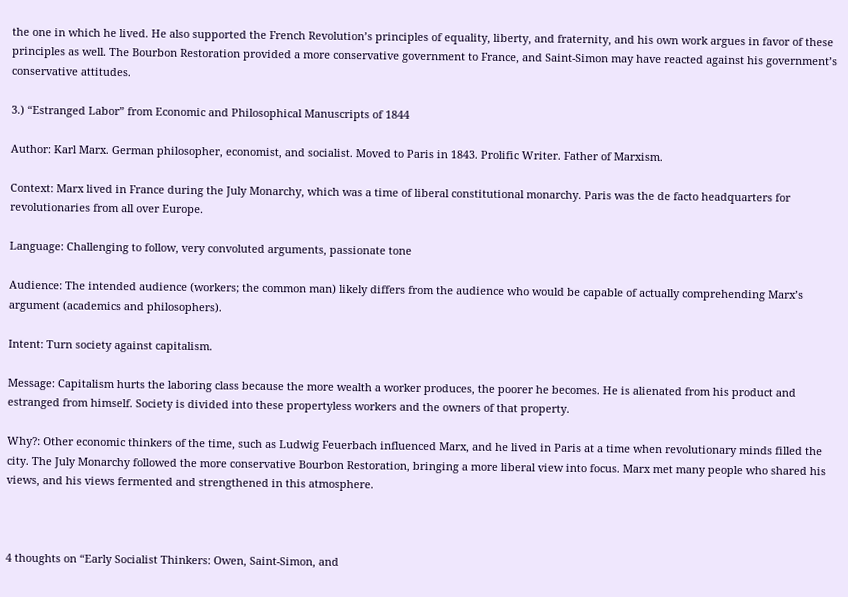the one in which he lived. He also supported the French Revolution’s principles of equality, liberty, and fraternity, and his own work argues in favor of these principles as well. The Bourbon Restoration provided a more conservative government to France, and Saint-Simon may have reacted against his government’s conservative attitudes.

3.) “Estranged Labor” from Economic and Philosophical Manuscripts of 1844

Author: Karl Marx. German philosopher, economist, and socialist. Moved to Paris in 1843. Prolific Writer. Father of Marxism.

Context: Marx lived in France during the July Monarchy, which was a time of liberal constitutional monarchy. Paris was the de facto headquarters for revolutionaries from all over Europe.

Language: Challenging to follow, very convoluted arguments, passionate tone

Audience: The intended audience (workers; the common man) likely differs from the audience who would be capable of actually comprehending Marx’s argument (academics and philosophers).

Intent: Turn society against capitalism.

Message: Capitalism hurts the laboring class because the more wealth a worker produces, the poorer he becomes. He is alienated from his product and estranged from himself. Society is divided into these propertyless workers and the owners of that property.

Why?: Other economic thinkers of the time, such as Ludwig Feuerbach influenced Marx, and he lived in Paris at a time when revolutionary minds filled the city. The July Monarchy followed the more conservative Bourbon Restoration, bringing a more liberal view into focus. Marx met many people who shared his views, and his views fermented and strengthened in this atmosphere.



4 thoughts on “Early Socialist Thinkers: Owen, Saint-Simon, and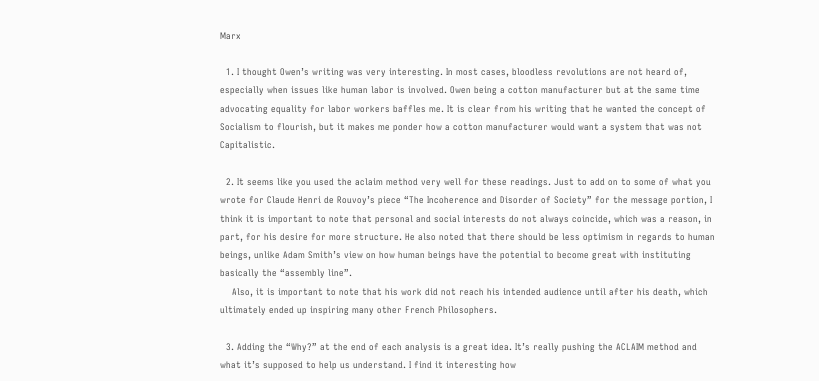Marx

  1. I thought Owen’s writing was very interesting. In most cases, bloodless revolutions are not heard of, especially when issues like human labor is involved. Owen being a cotton manufacturer but at the same time advocating equality for labor workers baffles me. It is clear from his writing that he wanted the concept of Socialism to flourish, but it makes me ponder how a cotton manufacturer would want a system that was not Capitalistic.

  2. It seems like you used the aclaim method very well for these readings. Just to add on to some of what you wrote for Claude Henri de Rouvoy’s piece “The Incoherence and Disorder of Society” for the message portion, I think it is important to note that personal and social interests do not always coincide, which was a reason, in part, for his desire for more structure. He also noted that there should be less optimism in regards to human beings, unlike Adam Smith’s view on how human beings have the potential to become great with instituting basically the “assembly line”.
    Also, it is important to note that his work did not reach his intended audience until after his death, which ultimately ended up inspiring many other French Philosophers.

  3. Adding the “Why?” at the end of each analysis is a great idea. It’s really pushing the ACLAIM method and what it’s supposed to help us understand. I find it interesting how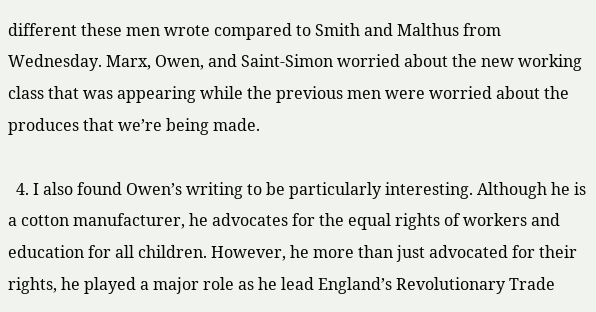different these men wrote compared to Smith and Malthus from Wednesday. Marx, Owen, and Saint-Simon worried about the new working class that was appearing while the previous men were worried about the produces that we’re being made.

  4. I also found Owen’s writing to be particularly interesting. Although he is a cotton manufacturer, he advocates for the equal rights of workers and education for all children. However, he more than just advocated for their rights, he played a major role as he lead England’s Revolutionary Trade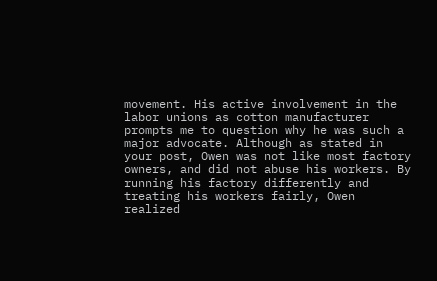movement. His active involvement in the labor unions as cotton manufacturer prompts me to question why he was such a major advocate. Although as stated in your post, Owen was not like most factory owners, and did not abuse his workers. By running his factory differently and treating his workers fairly, Owen realized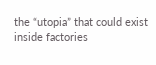the “utopia” that could exist inside factories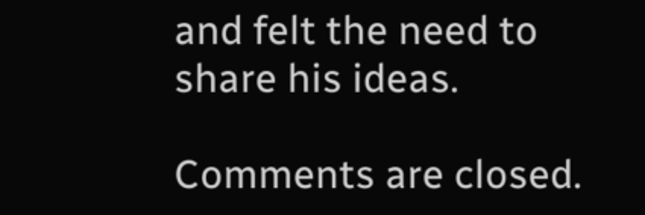and felt the need to share his ideas.

Comments are closed.